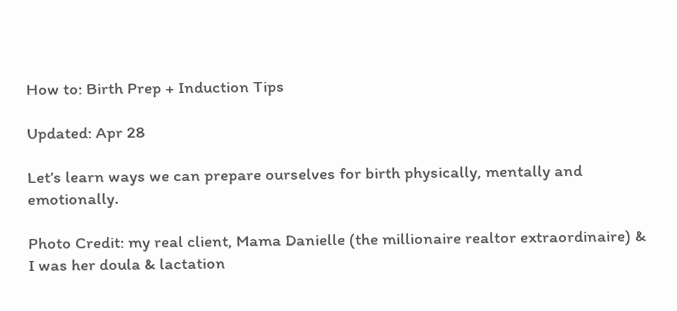How to: Birth Prep + Induction Tips

Updated: Apr 28

Let’s learn ways we can prepare ourselves for birth physically, mentally and emotionally.

Photo Credit: my real client, Mama Danielle (the millionaire realtor extraordinaire) & I was her doula & lactation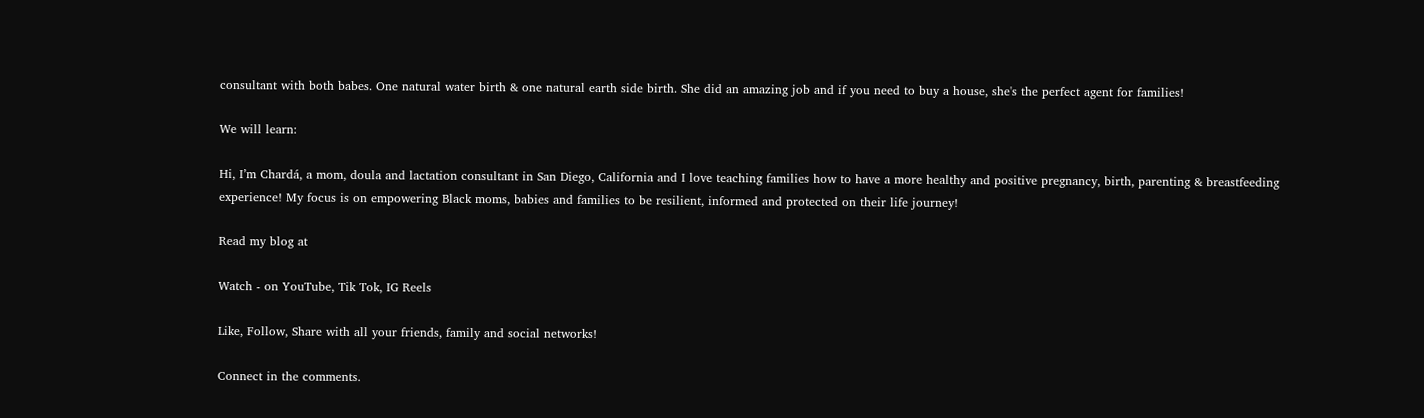consultant with both babes. One natural water birth & one natural earth side birth. She did an amazing job and if you need to buy a house, she's the perfect agent for families!

We will learn:

Hi, I’m Chardá, a mom, doula and lactation consultant in San Diego, California and I love teaching families how to have a more healthy and positive pregnancy, birth, parenting & breastfeeding experience! My focus is on empowering Black moms, babies and families to be resilient, informed and protected on their life journey!

Read my blog at

Watch - on YouTube, Tik Tok, IG Reels

Like, Follow, Share with all your friends, family and social networks!

Connect in the comments.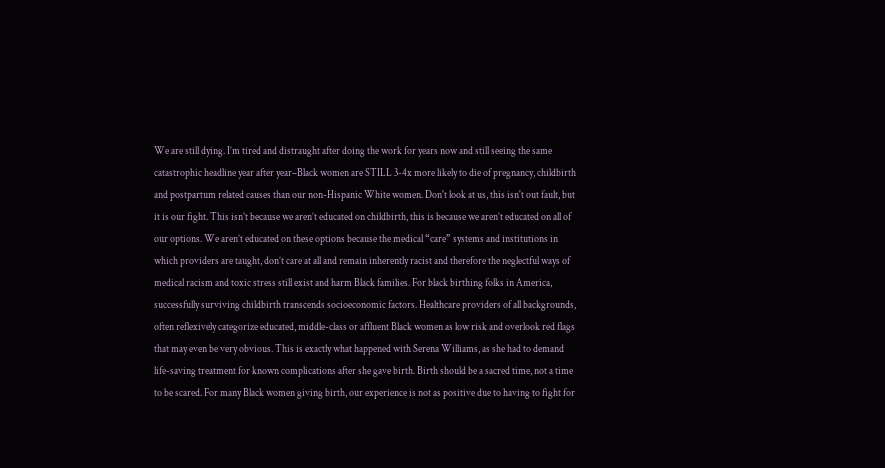We are still dying. I’m tired and distraught after doing the work for years now and still seeing the same catastrophic headline year after year–Black women are STILL 3-4x more likely to die of pregnancy, childbirth and postpartum related causes than our non-Hispanic White women. Don't look at us, this isn't out fault, but it is our fight. This isn’t because we aren’t educated on childbirth, this is because we aren’t educated on all of our options. We aren’t educated on these options because the medical “care” systems and institutions in which providers are taught, don’t care at all and remain inherently racist and therefore the neglectful ways of medical racism and toxic stress still exist and harm Black families. For black birthing folks in America, successfully surviving childbirth transcends socioeconomic factors. Healthcare providers of all backgrounds, often reflexively categorize educated, middle-class or affluent Black women as low risk and overlook red flags that may even be very obvious. This is exactly what happened with Serena Williams, as she had to demand life-saving treatment for known complications after she gave birth. Birth should be a sacred time, not a time to be scared. For many Black women giving birth, our experience is not as positive due to having to fight for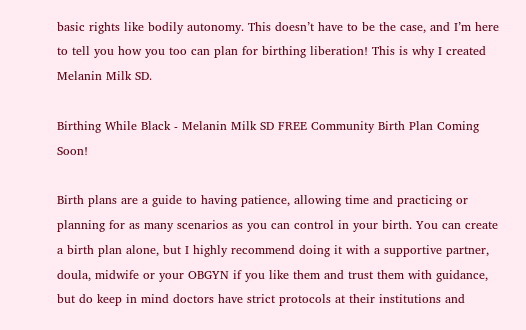basic rights like bodily autonomy. This doesn’t have to be the case, and I’m here to tell you how you too can plan for birthing liberation! This is why I created Melanin Milk SD.

Birthing While Black - Melanin Milk SD FREE Community Birth Plan Coming Soon!

Birth plans are a guide to having patience, allowing time and practicing or planning for as many scenarios as you can control in your birth. You can create a birth plan alone, but I highly recommend doing it with a supportive partner, doula, midwife or your OBGYN if you like them and trust them with guidance, but do keep in mind doctors have strict protocols at their institutions and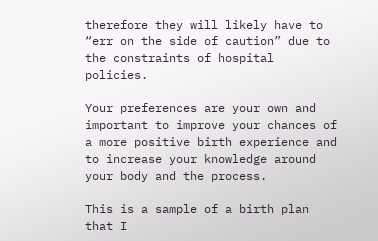therefore they will likely have to “err on the side of caution” due to the constraints of hospital policies.

Your preferences are your own and important to improve your chances of a more positive birth experience and to increase your knowledge around your body and the process.

This is a sample of a birth plan that I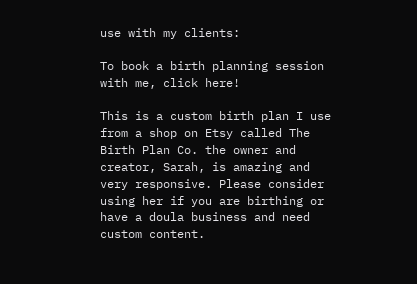use with my clients:

To book a birth planning session with me, click here!

This is a custom birth plan I use from a shop on Etsy called The Birth Plan Co. the owner and creator, Sarah, is amazing and very responsive. Please consider using her if you are birthing or have a doula business and need custom content.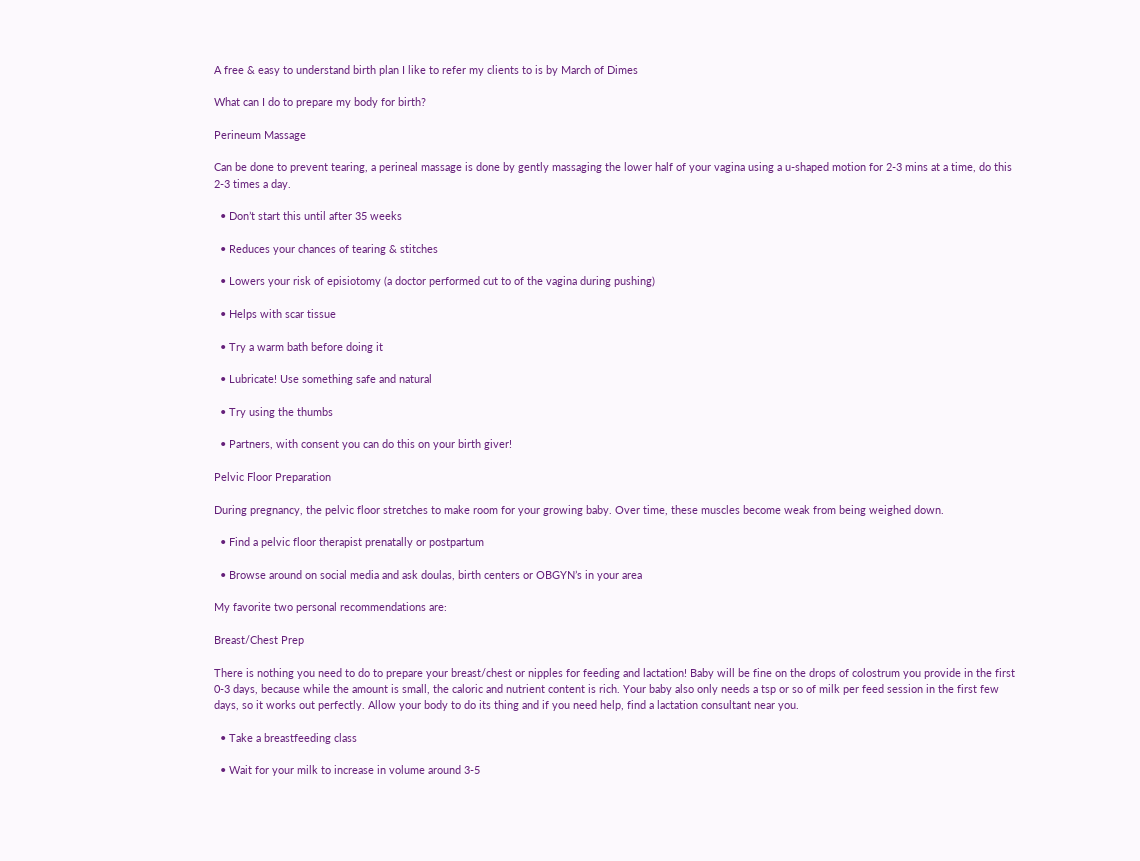A free & easy to understand birth plan I like to refer my clients to is by March of Dimes

What can I do to prepare my body for birth?

Perineum Massage

Can be done to prevent tearing, a perineal massage is done by gently massaging the lower half of your vagina using a u-shaped motion for 2-3 mins at a time, do this 2-3 times a day.

  • Don’t start this until after 35 weeks

  • Reduces your chances of tearing & stitches

  • Lowers your risk of episiotomy (a doctor performed cut to of the vagina during pushing)

  • Helps with scar tissue

  • Try a warm bath before doing it

  • Lubricate! Use something safe and natural

  • Try using the thumbs

  • Partners, with consent you can do this on your birth giver!

Pelvic Floor Preparation

During pregnancy, the pelvic floor stretches to make room for your growing baby. Over time, these muscles become weak from being weighed down.

  • Find a pelvic floor therapist prenatally or postpartum

  • Browse around on social media and ask doulas, birth centers or OBGYN’s in your area

My favorite two personal recommendations are:

Breast/Chest Prep

There is nothing you need to do to prepare your breast/chest or nipples for feeding and lactation! Baby will be fine on the drops of colostrum you provide in the first 0-3 days, because while the amount is small, the caloric and nutrient content is rich. Your baby also only needs a tsp or so of milk per feed session in the first few days, so it works out perfectly. Allow your body to do its thing and if you need help, find a lactation consultant near you.

  • Take a breastfeeding class

  • Wait for your milk to increase in volume around 3-5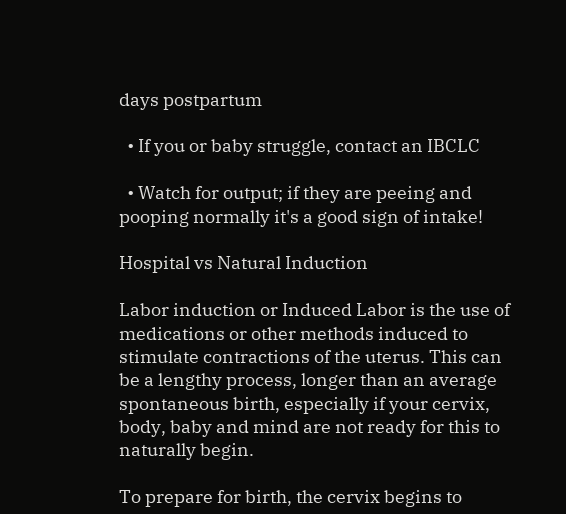days postpartum

  • If you or baby struggle, contact an IBCLC

  • Watch for output; if they are peeing and pooping normally it's a good sign of intake!

Hospital vs Natural Induction

Labor induction or Induced Labor is the use of medications or other methods induced to stimulate contractions of the uterus. This can be a lengthy process, longer than an average spontaneous birth, especially if your cervix, body, baby and mind are not ready for this to naturally begin.

To prepare for birth, the cervix begins to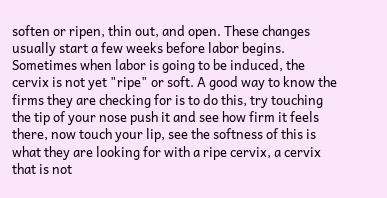soften or ripen, thin out, and open. These changes usually start a few weeks before labor begins. Sometimes when labor is going to be induced, the cervix is not yet "ripe" or soft. A good way to know the firms they are checking for is to do this, try touching the tip of your nose push it and see how firm it feels there, now touch your lip, see the softness of this is what they are looking for with a ripe cervix, a cervix that is not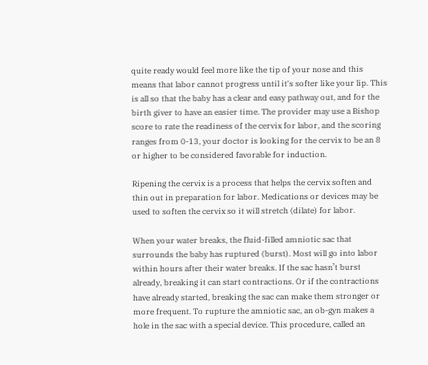quite ready would feel more like the tip of your nose and this means that labor cannot progress until it's softer like your lip. This is all so that the baby has a clear and easy pathway out, and for the birth giver to have an easier time. The provider may use a Bishop score to rate the readiness of the cervix for labor, and the scoring ranges from 0-13, your doctor is looking for the cervix to be an 8 or higher to be considered favorable for induction.

Ripening the cervix is a process that helps the cervix soften and thin out in preparation for labor. Medications or devices may be used to soften the cervix so it will stretch (dilate) for labor.

When your water breaks, the fluid-filled amniotic sac that surrounds the baby has ruptured (burst). Most will go into labor within hours after their water breaks. If the sac hasn’t burst already, breaking it can start contractions. Or if the contractions have already started, breaking the sac can make them stronger or more frequent. To rupture the amniotic sac, an ob-gyn makes a hole in the sac with a special device. This procedure, called an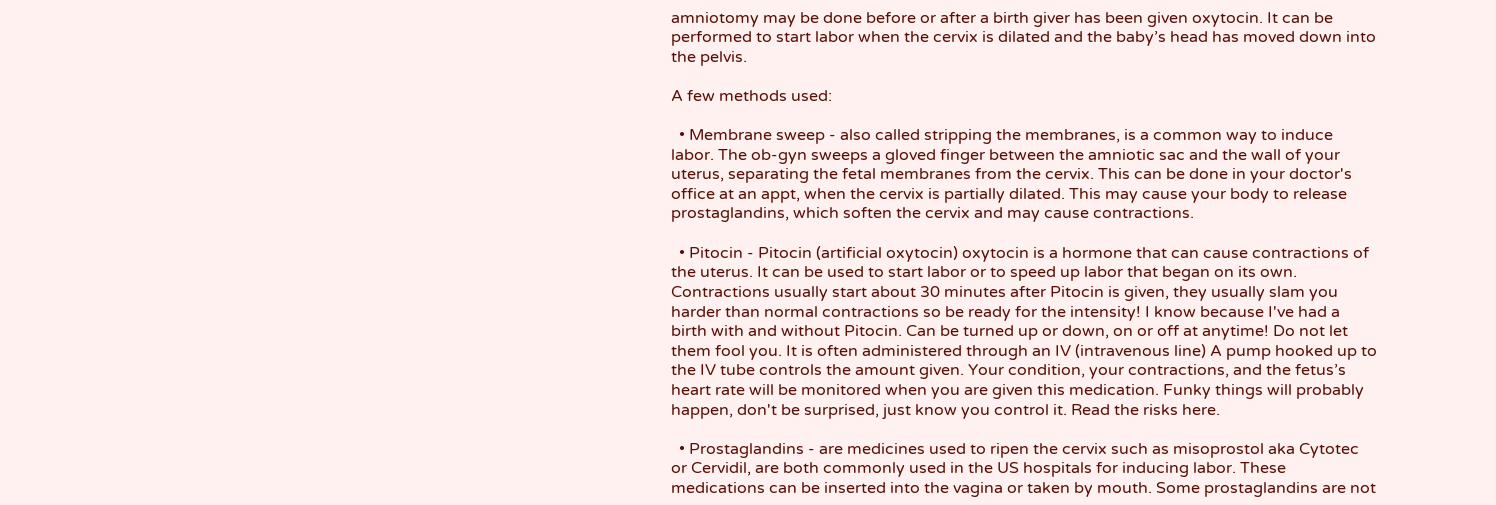amniotomy may be done before or after a birth giver has been given oxytocin. It can be performed to start labor when the cervix is dilated and the baby’s head has moved down into the pelvis.

A few methods used:

  • Membrane sweep - also called stripping the membranes, is a common way to induce labor. The ob-gyn sweeps a gloved finger between the amniotic sac and the wall of your uterus, separating the fetal membranes from the cervix. This can be done in your doctor's office at an appt, when the cervix is partially dilated. This may cause your body to release prostaglandins, which soften the cervix and may cause contractions.

  • Pitocin - Pitocin (artificial oxytocin) oxytocin is a hormone that can cause contractions of the uterus. It can be used to start labor or to speed up labor that began on its own. Contractions usually start about 30 minutes after Pitocin is given, they usually slam you harder than normal contractions so be ready for the intensity! I know because I've had a birth with and without Pitocin. Can be turned up or down, on or off at anytime! Do not let them fool you. It is often administered through an IV (intravenous line) A pump hooked up to the IV tube controls the amount given. Your condition, your contractions, and the fetus’s heart rate will be monitored when you are given this medication. Funky things will probably happen, don't be surprised, just know you control it. Read the risks here.

  • Prostaglandins - are medicines used to ripen the cervix such as misoprostol aka Cytotec or Cervidil, are both commonly used in the US hospitals for inducing labor. These medications can be inserted into the vagina or taken by mouth. Some prostaglandins are not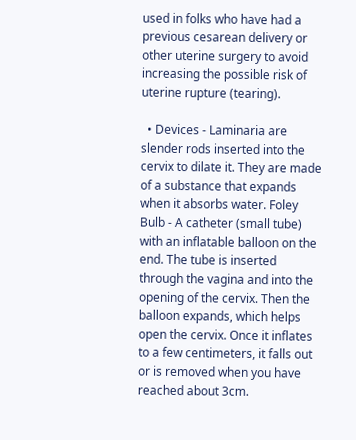used in folks who have had a previous cesarean delivery or other uterine surgery to avoid increasing the possible risk of uterine rupture (tearing).

  • Devices - Laminaria are slender rods inserted into the cervix to dilate it. They are made of a substance that expands when it absorbs water. Foley Bulb - A catheter (small tube) with an inflatable balloon on the end. The tube is inserted through the vagina and into the opening of the cervix. Then the balloon expands, which helps open the cervix. Once it inflates to a few centimeters, it falls out or is removed when you have reached about 3cm.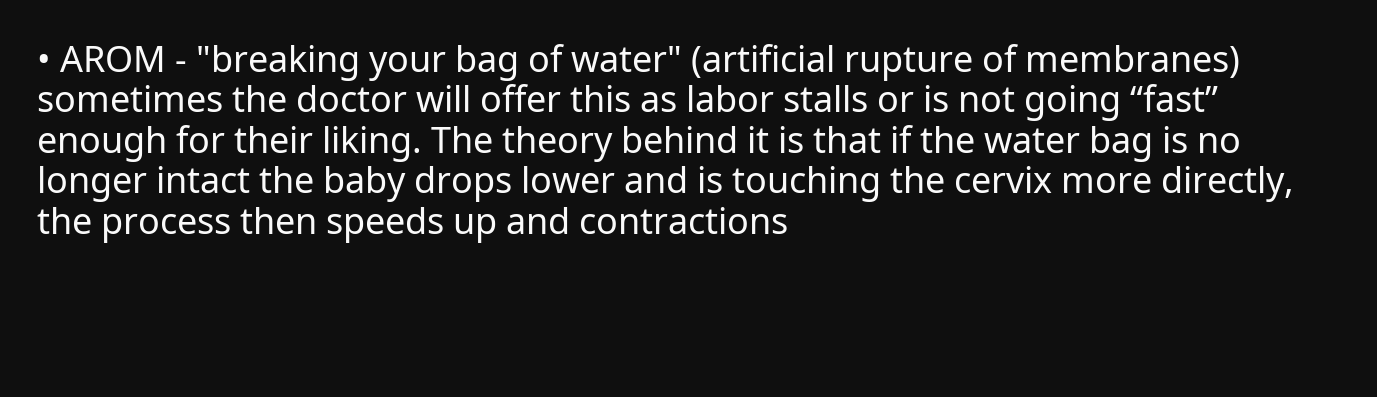• AROM - "breaking your bag of water" (artificial rupture of membranes) sometimes the doctor will offer this as labor stalls or is not going “fast” enough for their liking. The theory behind it is that if the water bag is no longer intact the baby drops lower and is touching the cervix more directly, the process then speeds up and contractions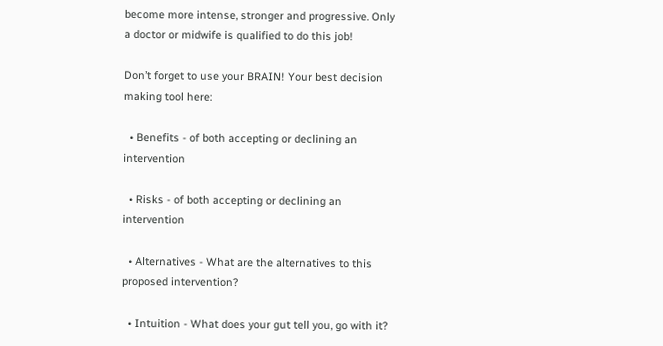become more intense, stronger and progressive. Only a doctor or midwife is qualified to do this job!

Don’t forget to use your BRAIN! Your best decision making tool here:

  • Benefits - of both accepting or declining an intervention

  • Risks - of both accepting or declining an intervention

  • Alternatives - What are the alternatives to this proposed intervention?

  • Intuition - What does your gut tell you, go with it?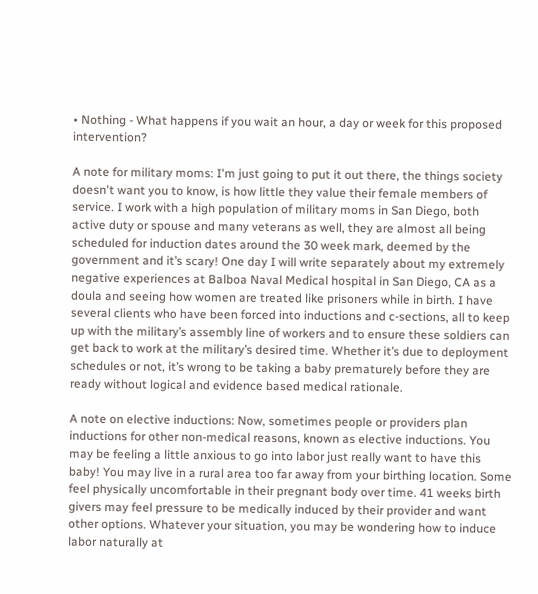• Nothing - What happens if you wait an hour, a day or week for this proposed intervention?

A note for military moms: I'm just going to put it out there, the things society doesn't want you to know, is how little they value their female members of service. I work with a high population of military moms in San Diego, both active duty or spouse and many veterans as well, they are almost all being scheduled for induction dates around the 30 week mark, deemed by the government and it’s scary! One day I will write separately about my extremely negative experiences at Balboa Naval Medical hospital in San Diego, CA as a doula and seeing how women are treated like prisoners while in birth. I have several clients who have been forced into inductions and c-sections, all to keep up with the military’s assembly line of workers and to ensure these soldiers can get back to work at the military’s desired time. Whether it’s due to deployment schedules or not, it’s wrong to be taking a baby prematurely before they are ready without logical and evidence based medical rationale.

A note on elective inductions: Now, sometimes people or providers plan inductions for other non-medical reasons, known as elective inductions. You may be feeling a little anxious to go into labor just really want to have this baby! You may live in a rural area too far away from your birthing location. Some feel physically uncomfortable in their pregnant body over time. 41 weeks birth givers may feel pressure to be medically induced by their provider and want other options. Whatever your situation, you may be wondering how to induce labor naturally at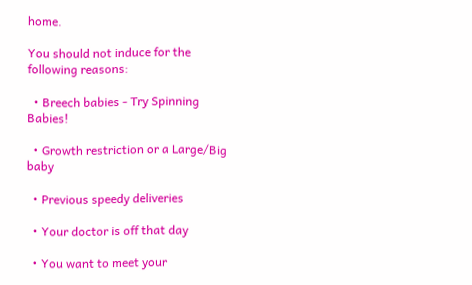home.

You should not induce for the following reasons:

  • Breech babies - Try Spinning Babies!

  • Growth restriction or a Large/Big baby

  • Previous speedy deliveries

  • Your doctor is off that day

  • You want to meet your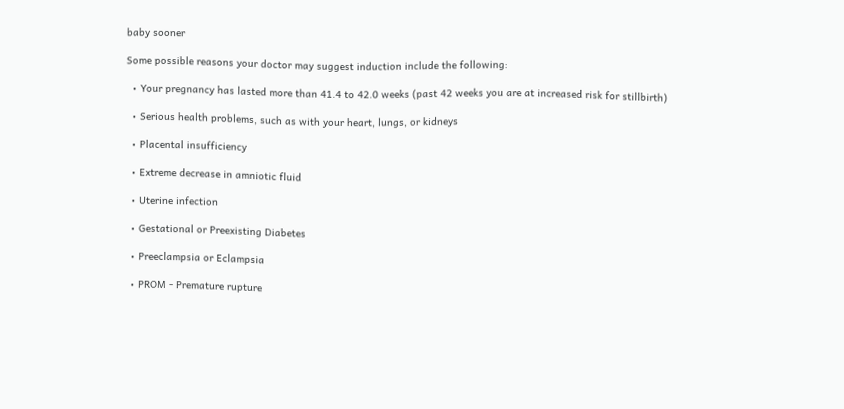baby sooner

Some possible reasons your doctor may suggest induction include the following:

  • Your pregnancy has lasted more than 41.4 to 42.0 weeks (past 42 weeks you are at increased risk for stillbirth)

  • Serious health problems, such as with your heart, lungs, or kidneys

  • Placental insufficiency

  • Extreme decrease in amniotic fluid

  • Uterine infection

  • Gestational or Preexisting Diabetes

  • Preeclampsia or Eclampsia

  • PROM - Premature rupture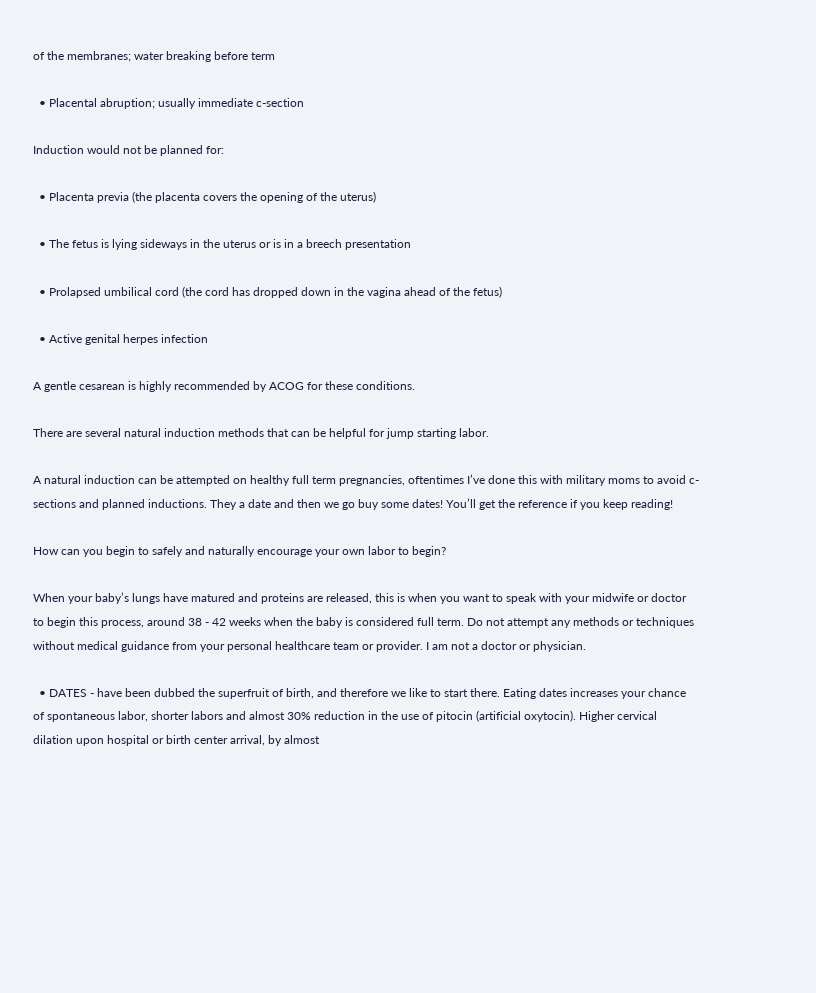of the membranes; water breaking before term

  • Placental abruption; usually immediate c-section

Induction would not be planned for:

  • Placenta previa (the placenta covers the opening of the uterus)

  • The fetus is lying sideways in the uterus or is in a breech presentation

  • Prolapsed umbilical cord (the cord has dropped down in the vagina ahead of the fetus)

  • Active genital herpes infection

A gentle cesarean is highly recommended by ACOG for these conditions.

There are several natural induction methods that can be helpful for jump starting labor.

A natural induction can be attempted on healthy full term pregnancies, oftentimes I’ve done this with military moms to avoid c-sections and planned inductions. They a date and then we go buy some dates! You’ll get the reference if you keep reading!

How can you begin to safely and naturally encourage your own labor to begin?

When your baby’s lungs have matured and proteins are released, this is when you want to speak with your midwife or doctor to begin this process, around 38 - 42 weeks when the baby is considered full term. Do not attempt any methods or techniques without medical guidance from your personal healthcare team or provider. I am not a doctor or physician.

  • DATES - have been dubbed the superfruit of birth, and therefore we like to start there. Eating dates increases your chance of spontaneous labor, shorter labors and almost 30% reduction in the use of pitocin (artificial oxytocin). Higher cervical dilation upon hospital or birth center arrival, by almost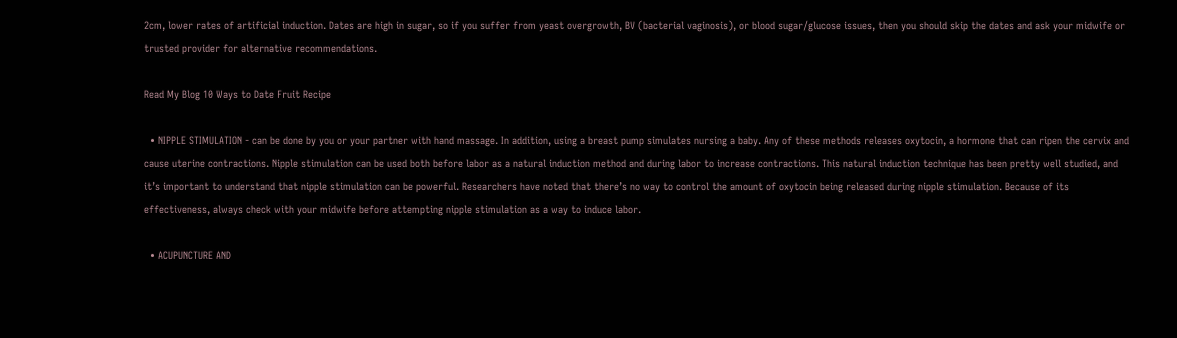2cm, lower rates of artificial induction. Dates are high in sugar, so if you suffer from yeast overgrowth, BV (bacterial vaginosis), or blood sugar/glucose issues, then you should skip the dates and ask your midwife or trusted provider for alternative recommendations.

Read My Blog 10 Ways to Date Fruit Recipe

  • NIPPLE STIMULATION - can be done by you or your partner with hand massage. In addition, using a breast pump simulates nursing a baby. Any of these methods releases oxytocin, a hormone that can ripen the cervix and cause uterine contractions. Nipple stimulation can be used both before labor as a natural induction method and during labor to increase contractions. This natural induction technique has been pretty well studied, and it’s important to understand that nipple stimulation can be powerful. Researchers have noted that there’s no way to control the amount of oxytocin being released during nipple stimulation. Because of its effectiveness, always check with your midwife before attempting nipple stimulation as a way to induce labor.

  • ACUPUNCTURE AND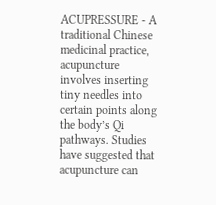ACUPRESSURE - A traditional Chinese medicinal practice, acupuncture involves inserting tiny needles into certain points along the body’s Qi pathways. Studies have suggested that acupuncture can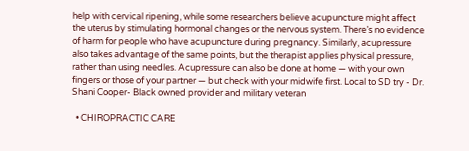help with cervical ripening, while some researchers believe acupuncture might affect the uterus by stimulating hormonal changes or the nervous system. There’s no evidence of harm for people who have acupuncture during pregnancy. Similarly, acupressure also takes advantage of the same points, but the therapist applies physical pressure, rather than using needles. Acupressure can also be done at home — with your own fingers or those of your partner — but check with your midwife first. Local to SD try - Dr. Shani Cooper- Black owned provider and military veteran

  • CHIROPRACTIC CARE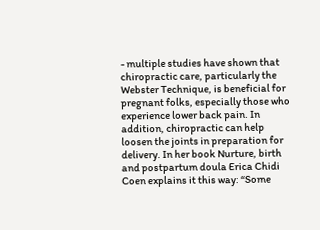- multiple studies have shown that chiropractic care, particularly the Webster Technique, is beneficial for pregnant folks, especially those who experience lower back pain. In addition, chiropractic can help loosen the joints in preparation for delivery. In her book Nurture, birth and postpartum doula Erica Chidi Coen explains it this way: “Some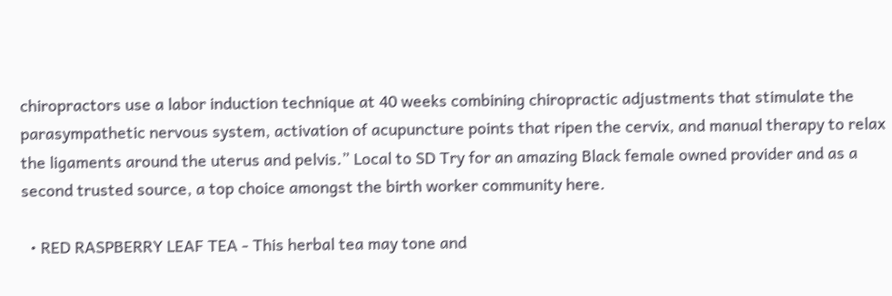chiropractors use a labor induction technique at 40 weeks combining chiropractic adjustments that stimulate the parasympathetic nervous system, activation of acupuncture points that ripen the cervix, and manual therapy to relax the ligaments around the uterus and pelvis.” Local to SD Try for an amazing Black female owned provider and as a second trusted source, a top choice amongst the birth worker community here.

  • RED RASPBERRY LEAF TEA - This herbal tea may tone and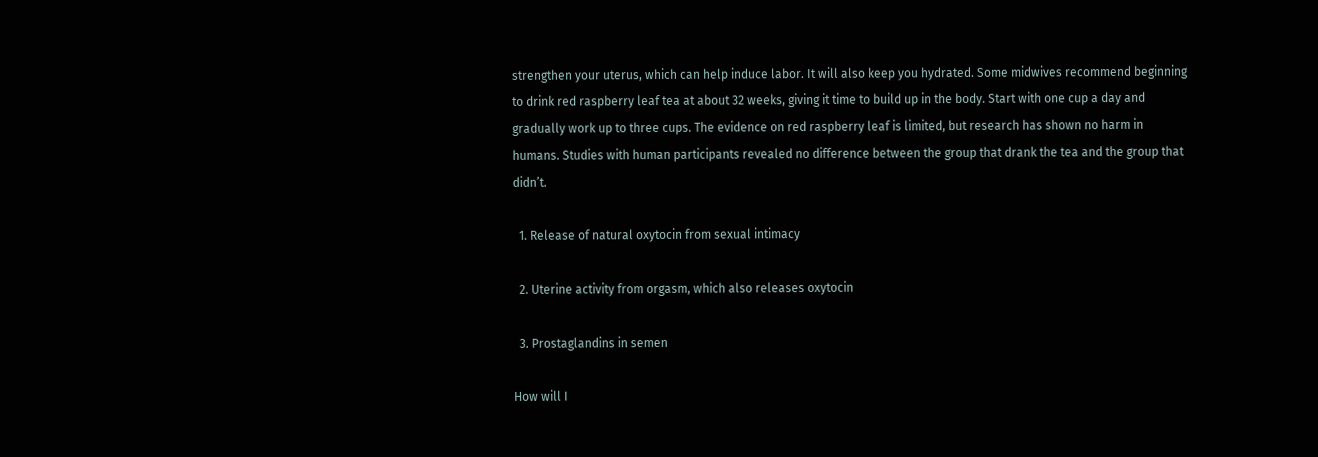strengthen your uterus, which can help induce labor. It will also keep you hydrated. Some midwives recommend beginning to drink red raspberry leaf tea at about 32 weeks, giving it time to build up in the body. Start with one cup a day and gradually work up to three cups. The evidence on red raspberry leaf is limited, but research has shown no harm in humans. Studies with human participants revealed no difference between the group that drank the tea and the group that didn’t.

  1. Release of natural oxytocin from sexual intimacy

  2. Uterine activity from orgasm, which also releases oxytocin

  3. Prostaglandins in semen

How will I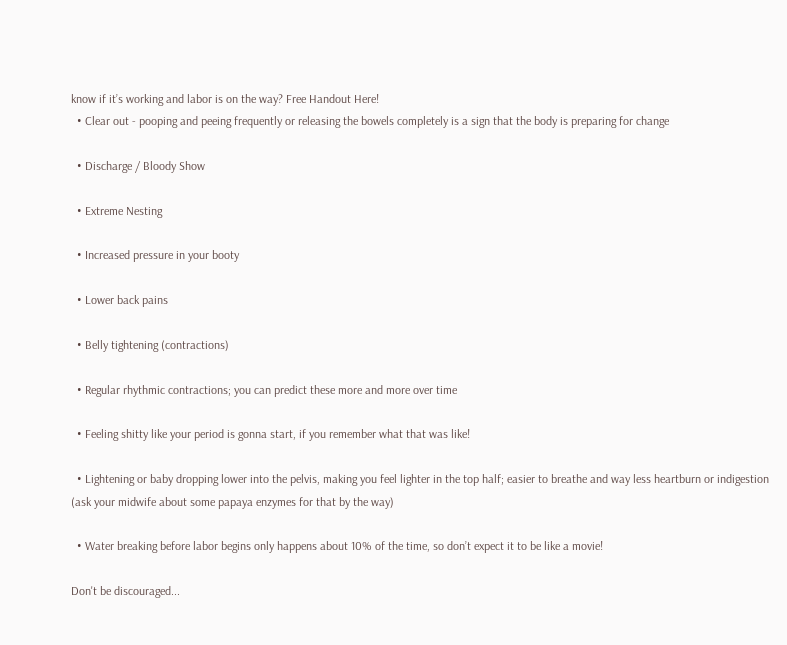know if it’s working and labor is on the way? Free Handout Here!
  • Clear out - pooping and peeing frequently or releasing the bowels completely is a sign that the body is preparing for change

  • Discharge / Bloody Show

  • Extreme Nesting

  • Increased pressure in your booty

  • Lower back pains

  • Belly tightening (contractions)

  • Regular rhythmic contractions; you can predict these more and more over time

  • Feeling shitty like your period is gonna start, if you remember what that was like!

  • Lightening or baby dropping lower into the pelvis, making you feel lighter in the top half; easier to breathe and way less heartburn or indigestion (ask your midwife about some papaya enzymes for that by the way)

  • Water breaking before labor begins only happens about 10% of the time, so don’t expect it to be like a movie!

Don't be discouraged...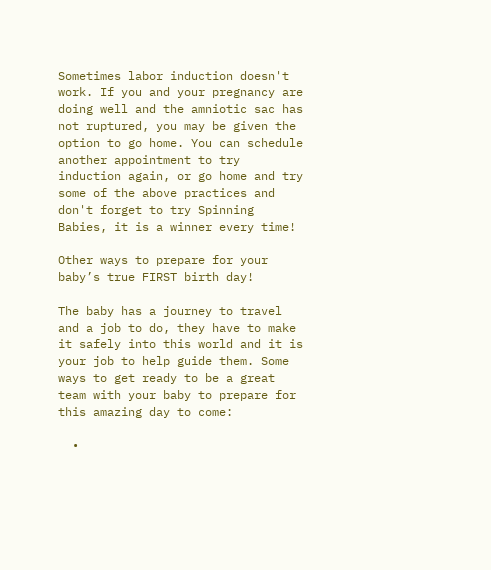Sometimes labor induction doesn't work. If you and your pregnancy are doing well and the amniotic sac has not ruptured, you may be given the option to go home. You can schedule another appointment to try induction again, or go home and try some of the above practices and don't forget to try Spinning Babies, it is a winner every time!

Other ways to prepare for your baby’s true FIRST birth day!

The baby has a journey to travel and a job to do, they have to make it safely into this world and it is your job to help guide them. Some ways to get ready to be a great team with your baby to prepare for this amazing day to come:

  •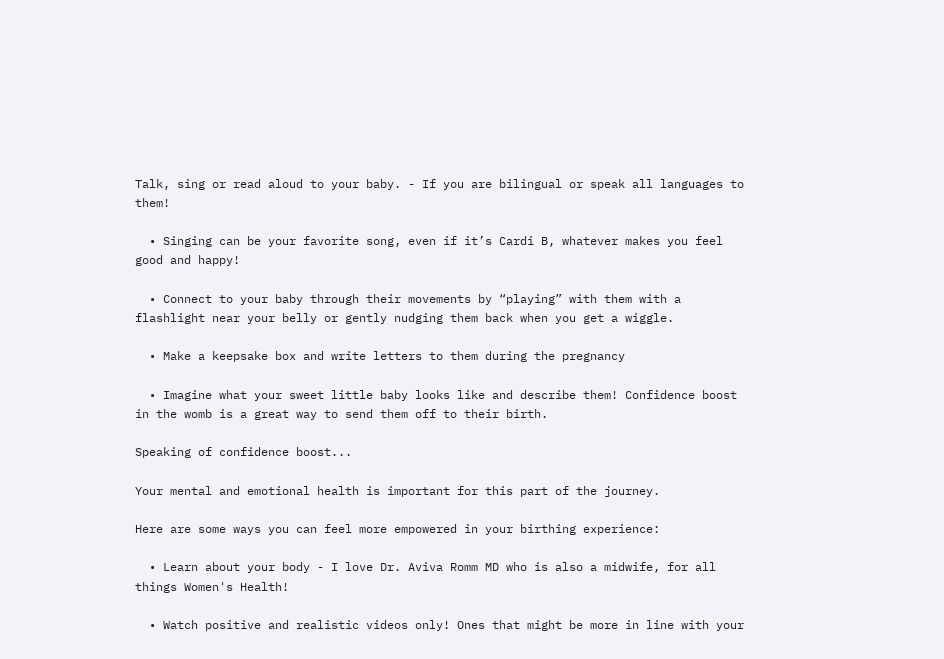Talk, sing or read aloud to your baby. - If you are bilingual or speak all languages to them!

  • Singing can be your favorite song, even if it’s Cardi B, whatever makes you feel good and happy!

  • Connect to your baby through their movements by “playing” with them with a flashlight near your belly or gently nudging them back when you get a wiggle.

  • Make a keepsake box and write letters to them during the pregnancy

  • Imagine what your sweet little baby looks like and describe them! Confidence boost in the womb is a great way to send them off to their birth.

Speaking of confidence boost...

Your mental and emotional health is important for this part of the journey.

Here are some ways you can feel more empowered in your birthing experience:

  • Learn about your body - I love Dr. Aviva Romm MD who is also a midwife, for all things Women's Health!

  • Watch positive and realistic videos only! Ones that might be more in line with your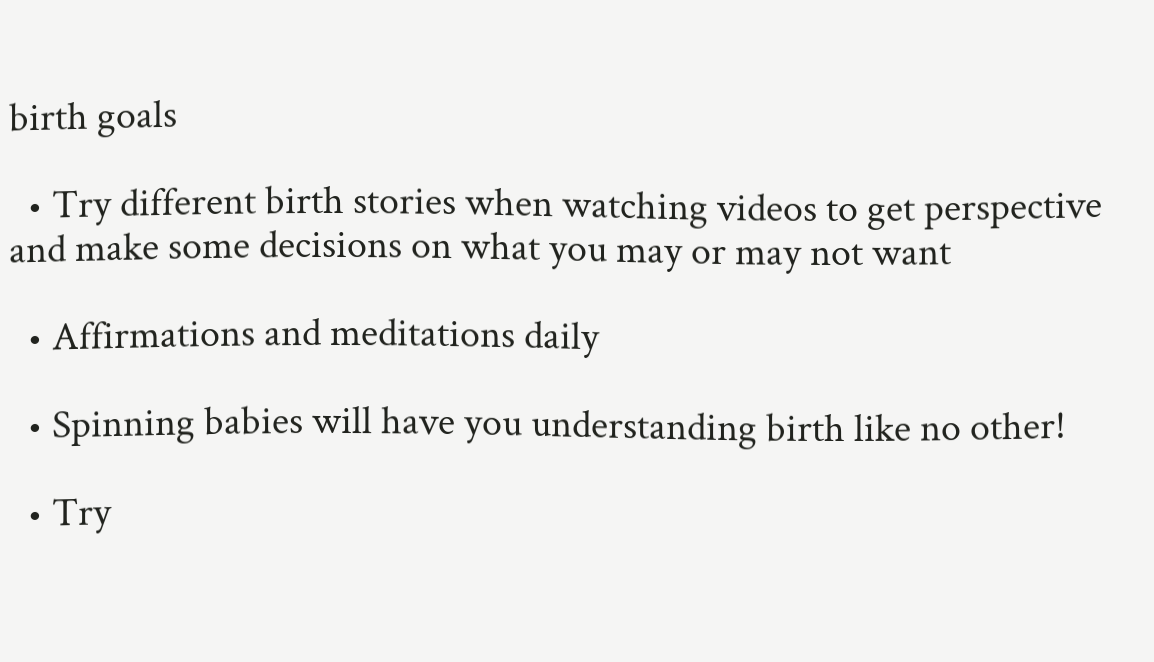birth goals

  • Try different birth stories when watching videos to get perspective and make some decisions on what you may or may not want

  • Affirmations and meditations daily

  • Spinning babies will have you understanding birth like no other!

  • Try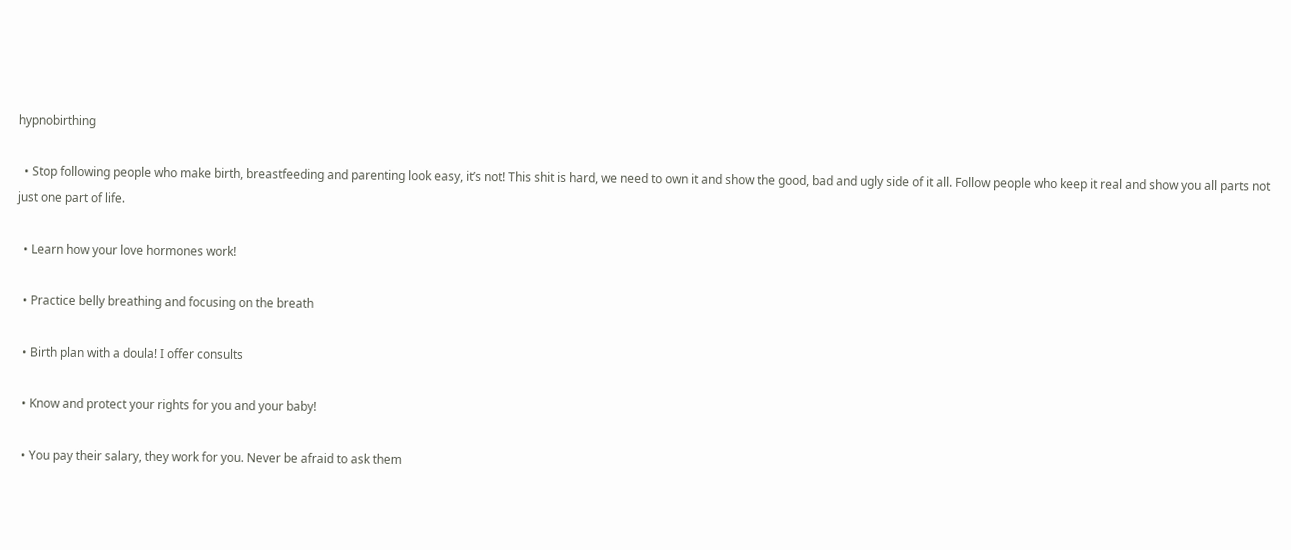hypnobirthing

  • Stop following people who make birth, breastfeeding and parenting look easy, it’s not! This shit is hard, we need to own it and show the good, bad and ugly side of it all. Follow people who keep it real and show you all parts not just one part of life.

  • Learn how your love hormones work!

  • Practice belly breathing and focusing on the breath

  • Birth plan with a doula! I offer consults

  • Know and protect your rights for you and your baby!

  • You pay their salary, they work for you. Never be afraid to ask them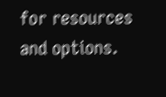for resources and options.